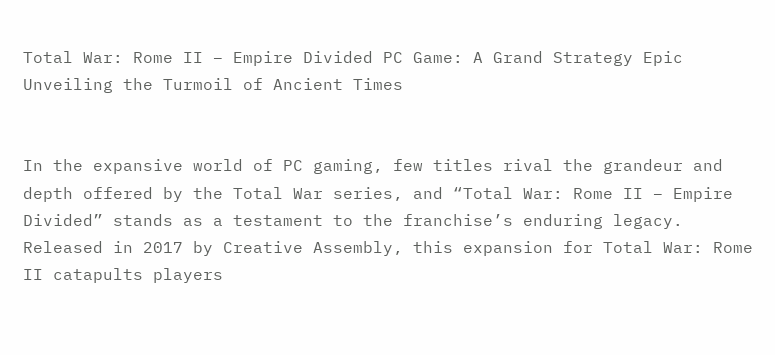Total War: Rome II – Empire Divided PC Game: A Grand Strategy Epic Unveiling the Turmoil of Ancient Times


In the expansive world of PC gaming, few titles rival the grandeur and depth offered by the Total War series, and “Total War: Rome II – Empire Divided” stands as a testament to the franchise’s enduring legacy. Released in 2017 by Creative Assembly, this expansion for Total War: Rome II catapults players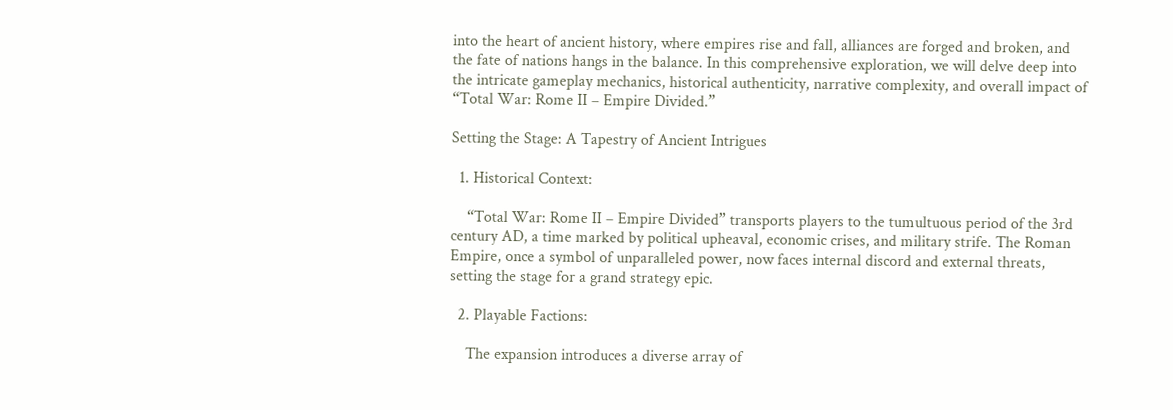into the heart of ancient history, where empires rise and fall, alliances are forged and broken, and the fate of nations hangs in the balance. In this comprehensive exploration, we will delve deep into the intricate gameplay mechanics, historical authenticity, narrative complexity, and overall impact of “Total War: Rome II – Empire Divided.”

Setting the Stage: A Tapestry of Ancient Intrigues

  1. Historical Context:

    “Total War: Rome II – Empire Divided” transports players to the tumultuous period of the 3rd century AD, a time marked by political upheaval, economic crises, and military strife. The Roman Empire, once a symbol of unparalleled power, now faces internal discord and external threats, setting the stage for a grand strategy epic.

  2. Playable Factions:

    The expansion introduces a diverse array of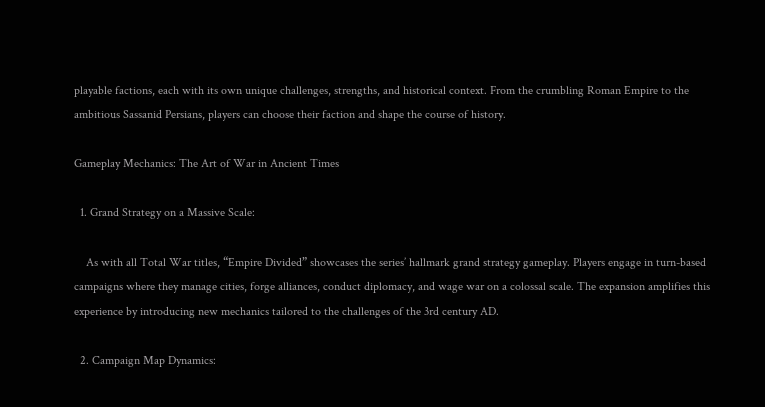playable factions, each with its own unique challenges, strengths, and historical context. From the crumbling Roman Empire to the ambitious Sassanid Persians, players can choose their faction and shape the course of history.

Gameplay Mechanics: The Art of War in Ancient Times

  1. Grand Strategy on a Massive Scale:

    As with all Total War titles, “Empire Divided” showcases the series’ hallmark grand strategy gameplay. Players engage in turn-based campaigns where they manage cities, forge alliances, conduct diplomacy, and wage war on a colossal scale. The expansion amplifies this experience by introducing new mechanics tailored to the challenges of the 3rd century AD.

  2. Campaign Map Dynamics: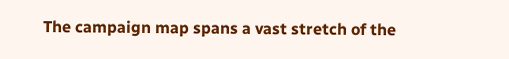The campaign map spans a vast stretch of the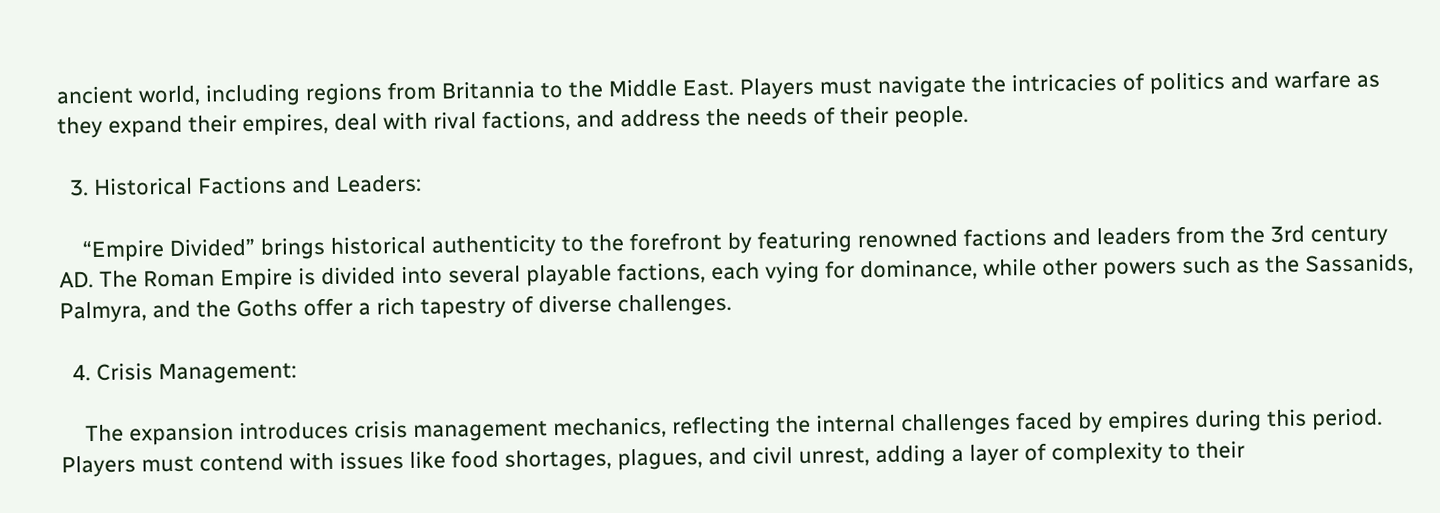ancient world, including regions from Britannia to the Middle East. Players must navigate the intricacies of politics and warfare as they expand their empires, deal with rival factions, and address the needs of their people.

  3. Historical Factions and Leaders:

    “Empire Divided” brings historical authenticity to the forefront by featuring renowned factions and leaders from the 3rd century AD. The Roman Empire is divided into several playable factions, each vying for dominance, while other powers such as the Sassanids, Palmyra, and the Goths offer a rich tapestry of diverse challenges.

  4. Crisis Management:

    The expansion introduces crisis management mechanics, reflecting the internal challenges faced by empires during this period. Players must contend with issues like food shortages, plagues, and civil unrest, adding a layer of complexity to their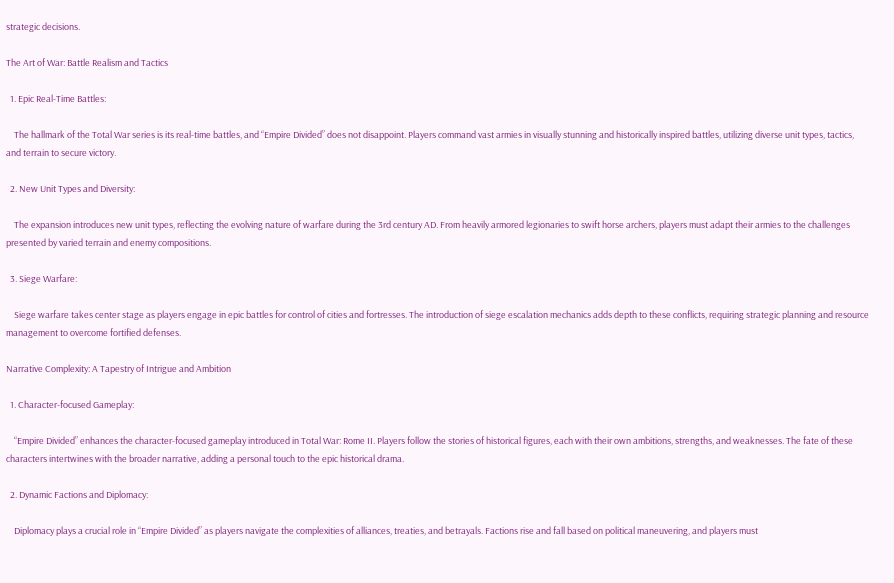strategic decisions.

The Art of War: Battle Realism and Tactics

  1. Epic Real-Time Battles:

    The hallmark of the Total War series is its real-time battles, and “Empire Divided” does not disappoint. Players command vast armies in visually stunning and historically inspired battles, utilizing diverse unit types, tactics, and terrain to secure victory.

  2. New Unit Types and Diversity:

    The expansion introduces new unit types, reflecting the evolving nature of warfare during the 3rd century AD. From heavily armored legionaries to swift horse archers, players must adapt their armies to the challenges presented by varied terrain and enemy compositions.

  3. Siege Warfare:

    Siege warfare takes center stage as players engage in epic battles for control of cities and fortresses. The introduction of siege escalation mechanics adds depth to these conflicts, requiring strategic planning and resource management to overcome fortified defenses.

Narrative Complexity: A Tapestry of Intrigue and Ambition

  1. Character-focused Gameplay:

    “Empire Divided” enhances the character-focused gameplay introduced in Total War: Rome II. Players follow the stories of historical figures, each with their own ambitions, strengths, and weaknesses. The fate of these characters intertwines with the broader narrative, adding a personal touch to the epic historical drama.

  2. Dynamic Factions and Diplomacy:

    Diplomacy plays a crucial role in “Empire Divided” as players navigate the complexities of alliances, treaties, and betrayals. Factions rise and fall based on political maneuvering, and players must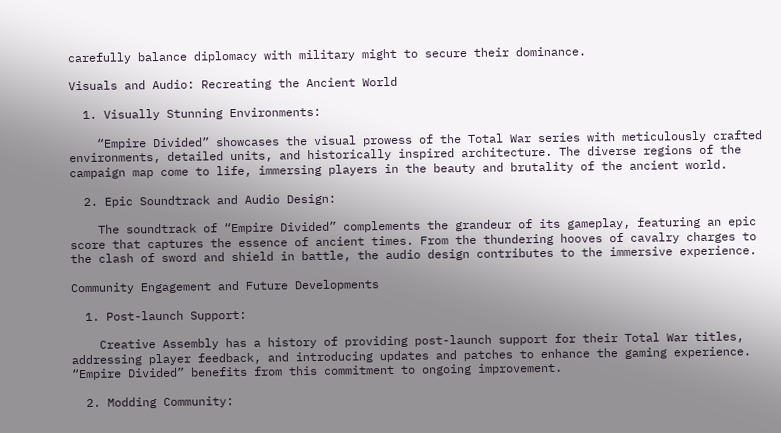carefully balance diplomacy with military might to secure their dominance.

Visuals and Audio: Recreating the Ancient World

  1. Visually Stunning Environments:

    “Empire Divided” showcases the visual prowess of the Total War series with meticulously crafted environments, detailed units, and historically inspired architecture. The diverse regions of the campaign map come to life, immersing players in the beauty and brutality of the ancient world.

  2. Epic Soundtrack and Audio Design:

    The soundtrack of “Empire Divided” complements the grandeur of its gameplay, featuring an epic score that captures the essence of ancient times. From the thundering hooves of cavalry charges to the clash of sword and shield in battle, the audio design contributes to the immersive experience.

Community Engagement and Future Developments

  1. Post-launch Support:

    Creative Assembly has a history of providing post-launch support for their Total War titles, addressing player feedback, and introducing updates and patches to enhance the gaming experience. “Empire Divided” benefits from this commitment to ongoing improvement.

  2. Modding Community: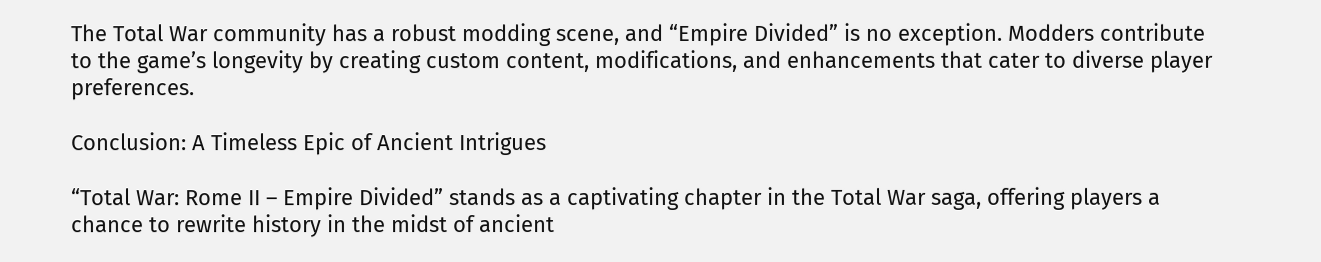The Total War community has a robust modding scene, and “Empire Divided” is no exception. Modders contribute to the game’s longevity by creating custom content, modifications, and enhancements that cater to diverse player preferences.

Conclusion: A Timeless Epic of Ancient Intrigues

“Total War: Rome II – Empire Divided” stands as a captivating chapter in the Total War saga, offering players a chance to rewrite history in the midst of ancient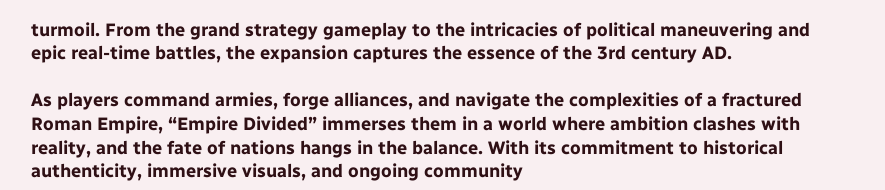turmoil. From the grand strategy gameplay to the intricacies of political maneuvering and epic real-time battles, the expansion captures the essence of the 3rd century AD.

As players command armies, forge alliances, and navigate the complexities of a fractured Roman Empire, “Empire Divided” immerses them in a world where ambition clashes with reality, and the fate of nations hangs in the balance. With its commitment to historical authenticity, immersive visuals, and ongoing community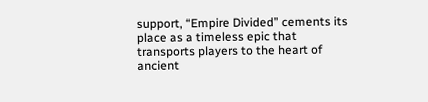support, “Empire Divided” cements its place as a timeless epic that transports players to the heart of ancient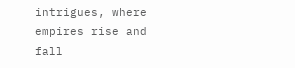intrigues, where empires rise and fall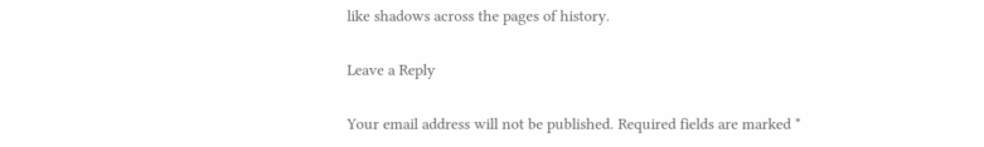like shadows across the pages of history.

Leave a Reply

Your email address will not be published. Required fields are marked *